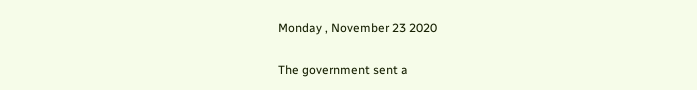Monday , November 23 2020

The government sent a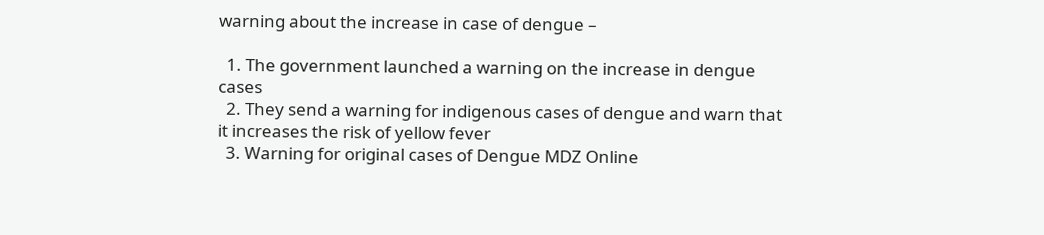warning about the increase in case of dengue –

  1. The government launched a warning on the increase in dengue cases
  2. They send a warning for indigenous cases of dengue and warn that it increases the risk of yellow fever
  3. Warning for original cases of Dengue MDZ Online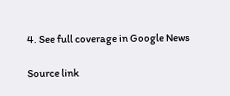4. See full coverage in Google News

Source link